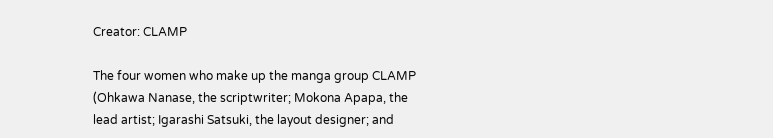Creator: CLAMP

The four women who make up the manga group CLAMP (Ohkawa Nanase, the scriptwriter; Mokona Apapa, the lead artist; Igarashi Satsuki, the layout designer; and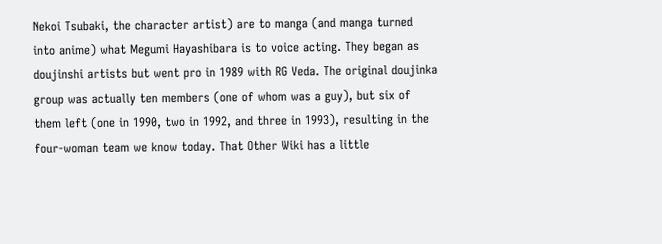Nekoi Tsubaki, the character artist) are to manga (and manga turned into anime) what Megumi Hayashibara is to voice acting. They began as doujinshi artists but went pro in 1989 with RG Veda. The original doujinka group was actually ten members (one of whom was a guy), but six of them left (one in 1990, two in 1992, and three in 1993), resulting in the four-woman team we know today. That Other Wiki has a little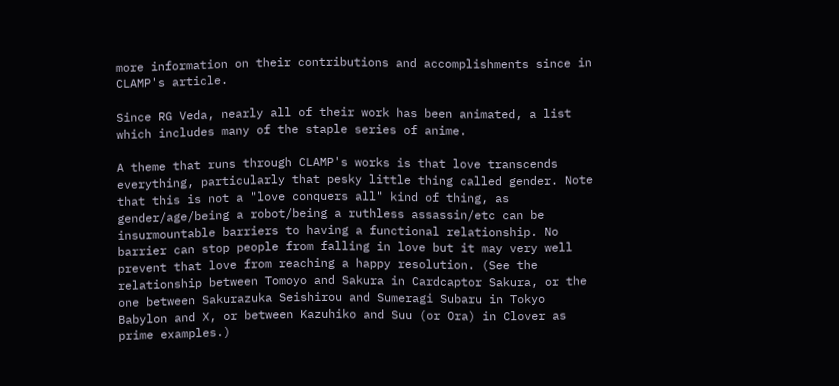more information on their contributions and accomplishments since in CLAMP's article.

Since RG Veda, nearly all of their work has been animated, a list which includes many of the staple series of anime.

A theme that runs through CLAMP's works is that love transcends everything, particularly that pesky little thing called gender. Note that this is not a "love conquers all" kind of thing, as gender/age/being a robot/being a ruthless assassin/etc can be insurmountable barriers to having a functional relationship. No barrier can stop people from falling in love but it may very well prevent that love from reaching a happy resolution. (See the relationship between Tomoyo and Sakura in Cardcaptor Sakura, or the one between Sakurazuka Seishirou and Sumeragi Subaru in Tokyo Babylon and X, or between Kazuhiko and Suu (or Ora) in Clover as prime examples.)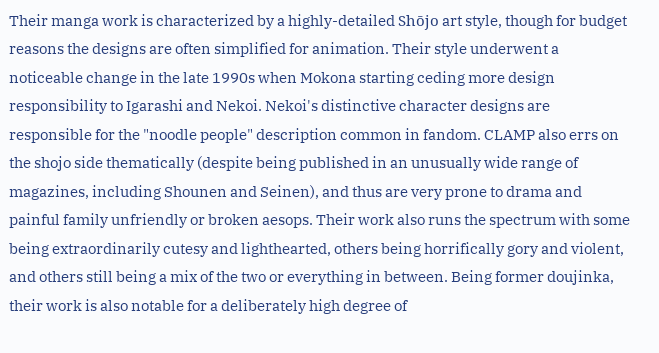Their manga work is characterized by a highly-detailed Shōjo art style, though for budget reasons the designs are often simplified for animation. Their style underwent a noticeable change in the late 1990s when Mokona starting ceding more design responsibility to Igarashi and Nekoi. Nekoi's distinctive character designs are responsible for the "noodle people" description common in fandom. CLAMP also errs on the shojo side thematically (despite being published in an unusually wide range of magazines, including Shounen and Seinen), and thus are very prone to drama and painful family unfriendly or broken aesops. Their work also runs the spectrum with some being extraordinarily cutesy and lighthearted, others being horrifically gory and violent, and others still being a mix of the two or everything in between. Being former doujinka, their work is also notable for a deliberately high degree of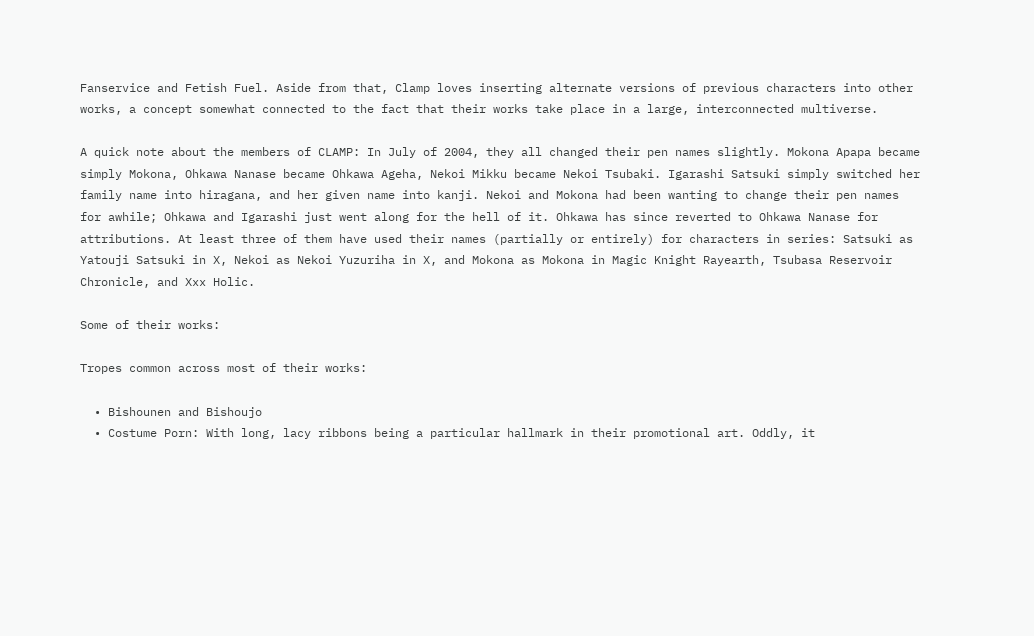Fanservice and Fetish Fuel. Aside from that, Clamp loves inserting alternate versions of previous characters into other works, a concept somewhat connected to the fact that their works take place in a large, interconnected multiverse.

A quick note about the members of CLAMP: In July of 2004, they all changed their pen names slightly. Mokona Apapa became simply Mokona, Ohkawa Nanase became Ohkawa Ageha, Nekoi Mikku became Nekoi Tsubaki. Igarashi Satsuki simply switched her family name into hiragana, and her given name into kanji. Nekoi and Mokona had been wanting to change their pen names for awhile; Ohkawa and Igarashi just went along for the hell of it. Ohkawa has since reverted to Ohkawa Nanase for attributions. At least three of them have used their names (partially or entirely) for characters in series: Satsuki as Yatouji Satsuki in X, Nekoi as Nekoi Yuzuriha in X, and Mokona as Mokona in Magic Knight Rayearth, Tsubasa Reservoir Chronicle, and Xxx Holic.

Some of their works:

Tropes common across most of their works:

  • Bishounen and Bishoujo
  • Costume Porn: With long, lacy ribbons being a particular hallmark in their promotional art. Oddly, it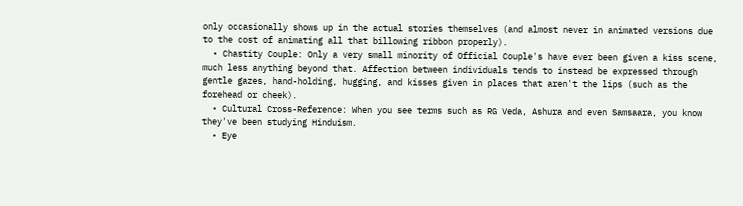only occasionally shows up in the actual stories themselves (and almost never in animated versions due to the cost of animating all that billowing ribbon properly).
  • Chastity Couple: Only a very small minority of Official Couple's have ever been given a kiss scene, much less anything beyond that. Affection between individuals tends to instead be expressed through gentle gazes, hand-holding, hugging, and kisses given in places that aren't the lips (such as the forehead or cheek).
  • Cultural Cross-Reference: When you see terms such as RG Veda, Ashura and even Samsaara, you know they've been studying Hinduism.
  • Eye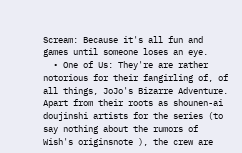Scream: Because it's all fun and games until someone loses an eye.
  • One of Us: They're are rather notorious for their fangirling of, of all things, JoJo's Bizarre Adventure. Apart from their roots as shounen-ai doujinshi artists for the series (to say nothing about the rumors of Wish's originsnote ), the crew are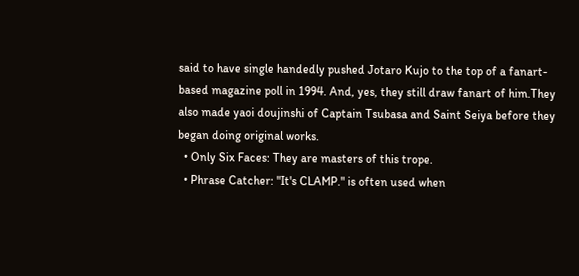said to have single handedly pushed Jotaro Kujo to the top of a fanart-based magazine poll in 1994. And, yes, they still draw fanart of him.They also made yaoi doujinshi of Captain Tsubasa and Saint Seiya before they began doing original works.
  • Only Six Faces: They are masters of this trope.
  • Phrase Catcher: "It's CLAMP." is often used when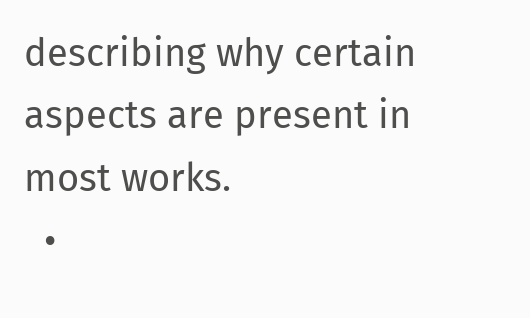describing why certain aspects are present in most works.
  •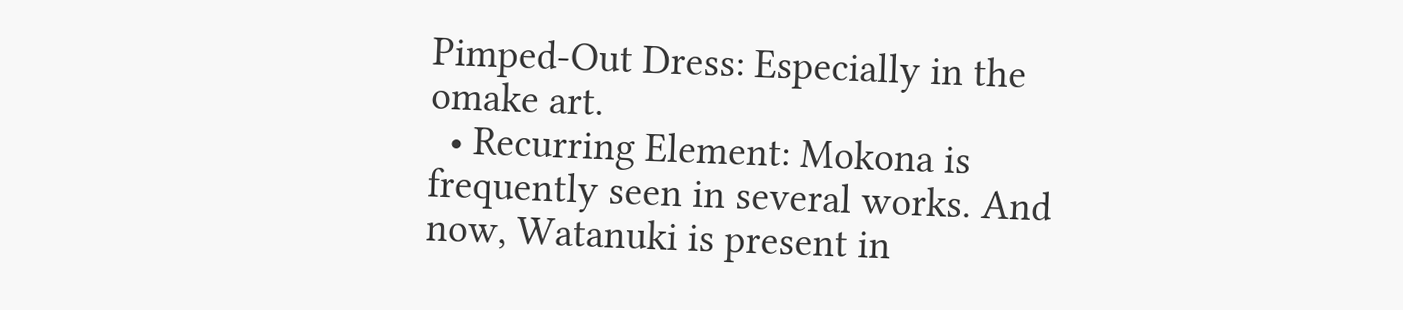Pimped-Out Dress: Especially in the omake art.
  • Recurring Element: Mokona is frequently seen in several works. And now, Watanuki is present in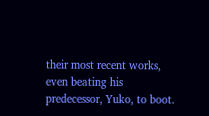their most recent works, even beating his predecessor, Yuko, to boot.